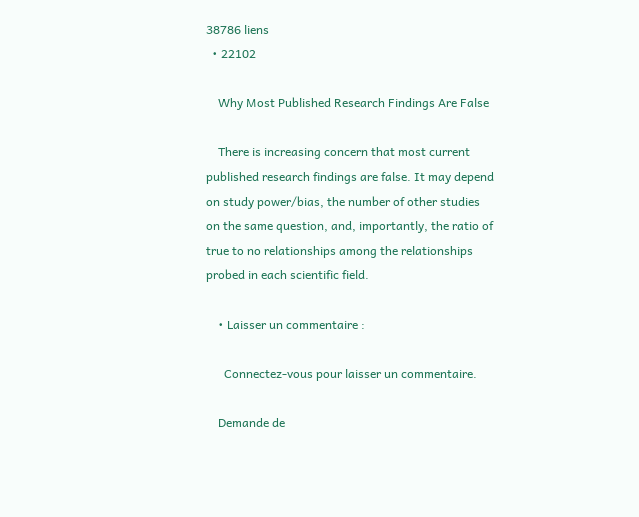38786 liens
  • 22102

    Why Most Published Research Findings Are False

    There is increasing concern that most current published research findings are false. It may depend on study power/bias, the number of other studies on the same question, and, importantly, the ratio of true to no relationships among the relationships probed in each scientific field.

    • Laisser un commentaire :

      Connectez-vous pour laisser un commentaire.

    Demande de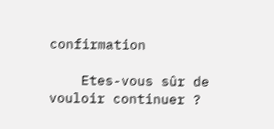confirmation

    Etes-vous sûr de vouloir continuer ?